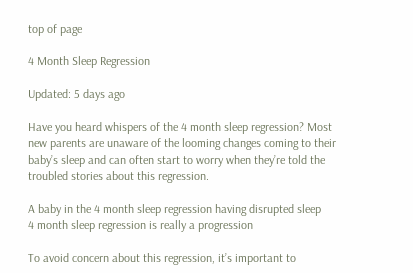top of page

4 Month Sleep Regression

Updated: 5 days ago

Have you heard whispers of the 4 month sleep regression? Most new parents are unaware of the looming changes coming to their baby’s sleep and can often start to worry when they’re told the troubled stories about this regression.

A baby in the 4 month sleep regression having disrupted sleep
4 month sleep regression is really a progression

To avoid concern about this regression, it’s important to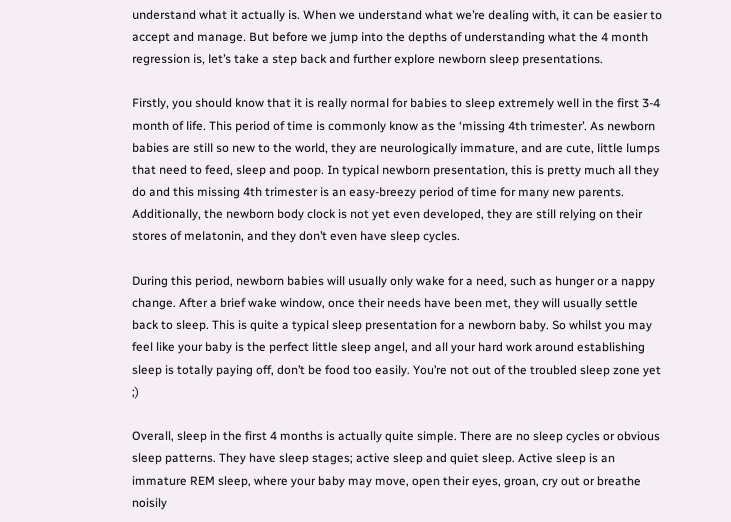understand what it actually is. When we understand what we’re dealing with, it can be easier to accept and manage. But before we jump into the depths of understanding what the 4 month regression is, let’s take a step back and further explore newborn sleep presentations.

Firstly, you should know that it is really normal for babies to sleep extremely well in the first 3-4 month of life. This period of time is commonly know as the ‘missing 4th trimester’. As newborn babies are still so new to the world, they are neurologically immature, and are cute, little lumps that need to feed, sleep and poop. In typical newborn presentation, this is pretty much all they do and this missing 4th trimester is an easy-breezy period of time for many new parents. Additionally, the newborn body clock is not yet even developed, they are still relying on their stores of melatonin, and they don’t even have sleep cycles.

During this period, newborn babies will usually only wake for a need, such as hunger or a nappy change. After a brief wake window, once their needs have been met, they will usually settle back to sleep. This is quite a typical sleep presentation for a newborn baby. So whilst you may feel like your baby is the perfect little sleep angel, and all your hard work around establishing sleep is totally paying off, don’t be food too easily. You’re not out of the troubled sleep zone yet ;)

Overall, sleep in the first 4 months is actually quite simple. There are no sleep cycles or obvious sleep patterns. They have sleep stages; active sleep and quiet sleep. Active sleep is an immature REM sleep, where your baby may move, open their eyes, groan, cry out or breathe noisily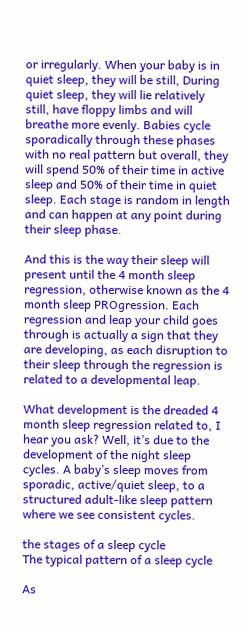or irregularly. When your baby is in quiet sleep, they will be still, During quiet sleep, they will lie relatively still, have floppy limbs and will breathe more evenly. Babies cycle sporadically through these phases with no real pattern but overall, they will spend 50% of their time in active sleep and 50% of their time in quiet sleep. Each stage is random in length and can happen at any point during their sleep phase.

And this is the way their sleep will present until the 4 month sleep regression, otherwise known as the 4 month sleep PROgression. Each regression and leap your child goes through is actually a sign that they are developing, as each disruption to their sleep through the regression is related to a developmental leap.

What development is the dreaded 4 month sleep regression related to, I hear you ask? Well, it’s due to the development of the night sleep cycles. A baby’s sleep moves from sporadic, active/quiet sleep, to a structured adult-like sleep pattern where we see consistent cycles.

the stages of a sleep cycle
The typical pattern of a sleep cycle

As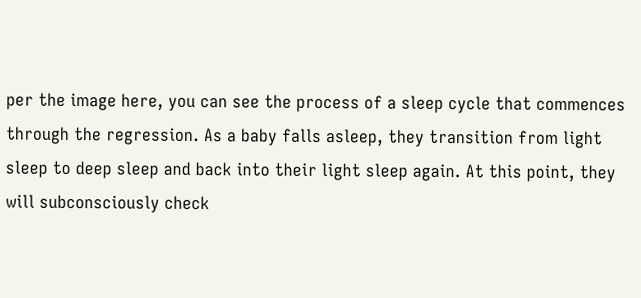per the image here, you can see the process of a sleep cycle that commences through the regression. As a baby falls asleep, they transition from light sleep to deep sleep and back into their light sleep again. At this point, they will subconsciously check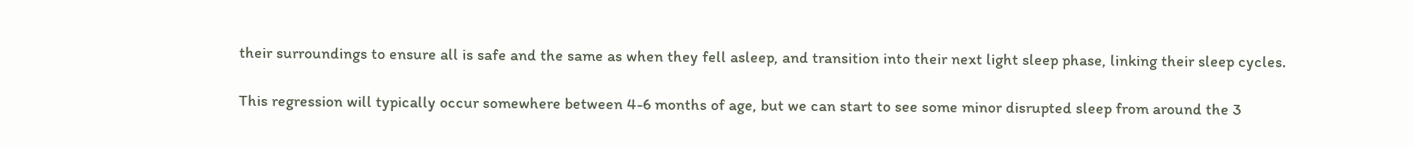their surroundings to ensure all is safe and the same as when they fell asleep, and transition into their next light sleep phase, linking their sleep cycles.

This regression will typically occur somewhere between 4-6 months of age, but we can start to see some minor disrupted sleep from around the 3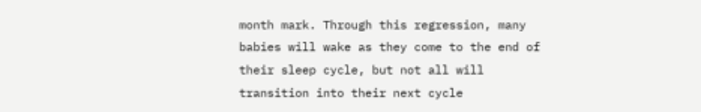month mark. Through this regression, many babies will wake as they come to the end of their sleep cycle, but not all will transition into their next cycle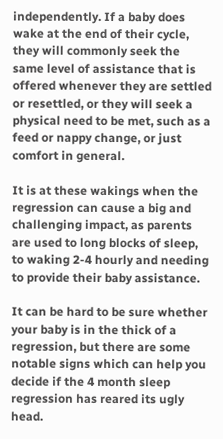independently. If a baby does wake at the end of their cycle, they will commonly seek the same level of assistance that is offered whenever they are settled or resettled, or they will seek a physical need to be met, such as a feed or nappy change, or just comfort in general.

It is at these wakings when the regression can cause a big and challenging impact, as parents are used to long blocks of sleep, to waking 2-4 hourly and needing to provide their baby assistance.

It can be hard to be sure whether your baby is in the thick of a regression, but there are some notable signs which can help you decide if the 4 month sleep regression has reared its ugly head.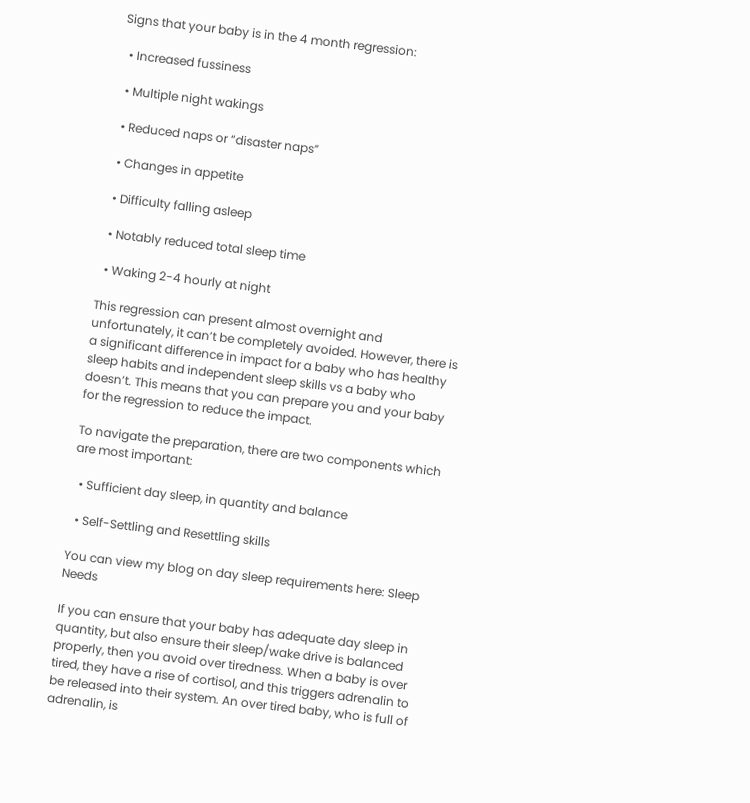Signs that your baby is in the 4 month regression:

  • Increased fussiness

  • Multiple night wakings

  • Reduced naps or “disaster naps”

  • Changes in appetite

  • Difficulty falling asleep

  • Notably reduced total sleep time

  • Waking 2-4 hourly at night

This regression can present almost overnight and unfortunately, it can’t be completely avoided. However, there is a significant difference in impact for a baby who has healthy sleep habits and independent sleep skills vs a baby who doesn’t. This means that you can prepare you and your baby for the regression to reduce the impact.

To navigate the preparation, there are two components which are most important:

  • Sufficient day sleep, in quantity and balance

  • Self-Settling and Resettling skills

You can view my blog on day sleep requirements here: Sleep Needs

If you can ensure that your baby has adequate day sleep in quantity, but also ensure their sleep/wake drive is balanced properly, then you avoid over tiredness. When a baby is over tired, they have a rise of cortisol, and this triggers adrenalin to be released into their system. An over tired baby, who is full of adrenalin, is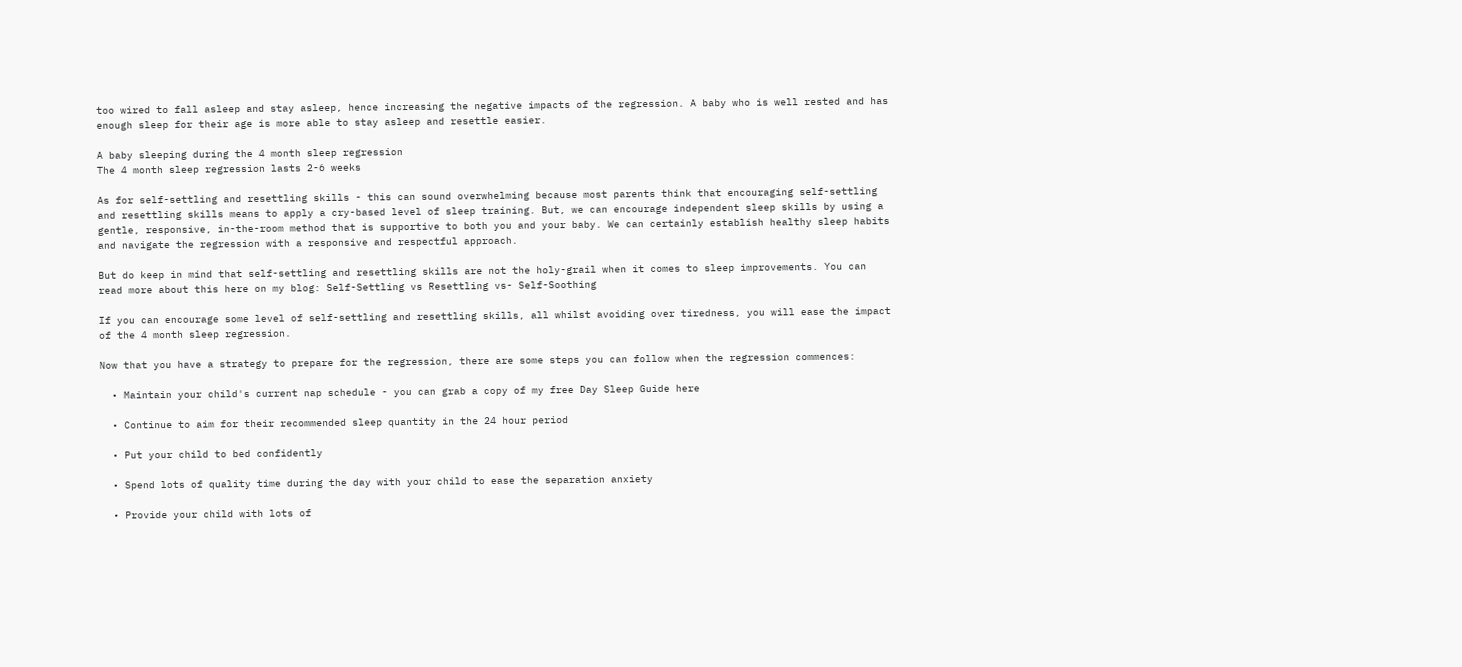too wired to fall asleep and stay asleep, hence increasing the negative impacts of the regression. A baby who is well rested and has enough sleep for their age is more able to stay asleep and resettle easier.

A baby sleeping during the 4 month sleep regression
The 4 month sleep regression lasts 2-6 weeks

As for self-settling and resettling skills - this can sound overwhelming because most parents think that encouraging self-settling and resettling skills means to apply a cry-based level of sleep training. But, we can encourage independent sleep skills by using a gentle, responsive, in-the-room method that is supportive to both you and your baby. We can certainly establish healthy sleep habits and navigate the regression with a responsive and respectful approach.

But do keep in mind that self-settling and resettling skills are not the holy-grail when it comes to sleep improvements. You can read more about this here on my blog: Self-Settling vs Resettling vs- Self-Soothing

If you can encourage some level of self-settling and resettling skills, all whilst avoiding over tiredness, you will ease the impact of the 4 month sleep regression.

Now that you have a strategy to prepare for the regression, there are some steps you can follow when the regression commences:

  • Maintain your child's current nap schedule - you can grab a copy of my free Day Sleep Guide here

  • Continue to aim for their recommended sleep quantity in the 24 hour period

  • Put your child to bed confidently

  • Spend lots of quality time during the day with your child to ease the separation anxiety

  • Provide your child with lots of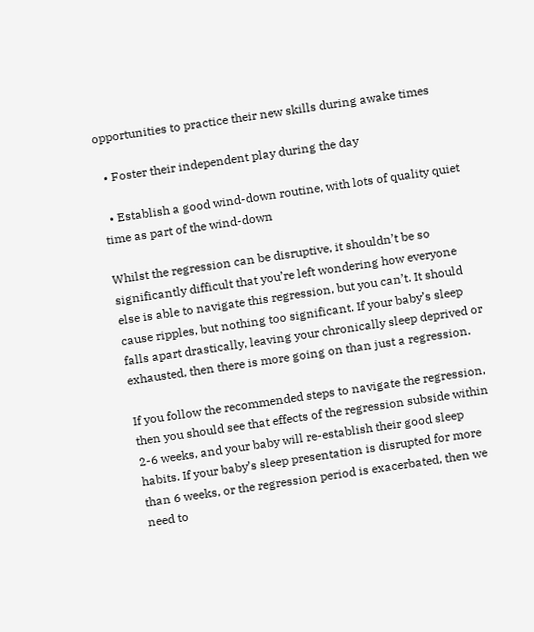opportunities to practice their new skills during awake times

  • Foster their independent play during the day

  • Establish a good wind-down routine, with lots of quality quiet time as part of the wind-down

Whilst the regression can be disruptive, it shouldn’t be so significantly difficult that you’re left wondering how everyone else is able to navigate this regression, but you can’t. It should cause ripples, but nothing too significant. If your baby’s sleep falls apart drastically, leaving your chronically sleep deprived or exhausted, then there is more going on than just a regression.

If you follow the recommended steps to navigate the regression, then you should see that effects of the regression subside within 2-6 weeks, and your baby will re-establish their good sleep habits. If your baby’s sleep presentation is disrupted for more than 6 weeks, or the regression period is exacerbated, then we need to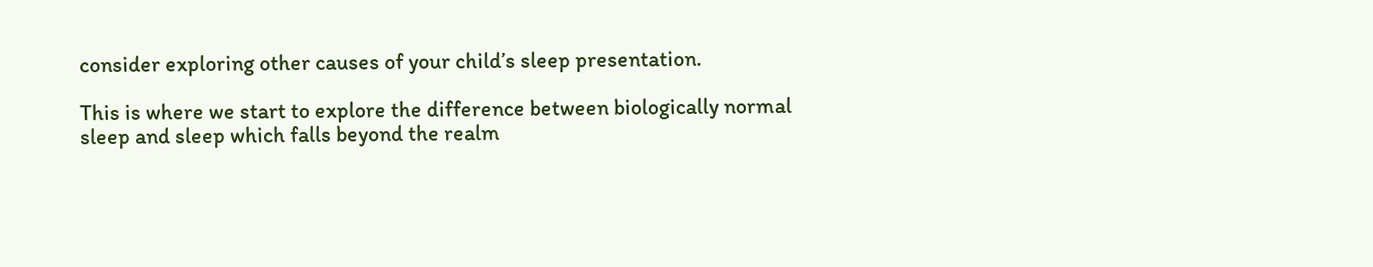consider exploring other causes of your child’s sleep presentation.

This is where we start to explore the difference between biologically normal sleep and sleep which falls beyond the realm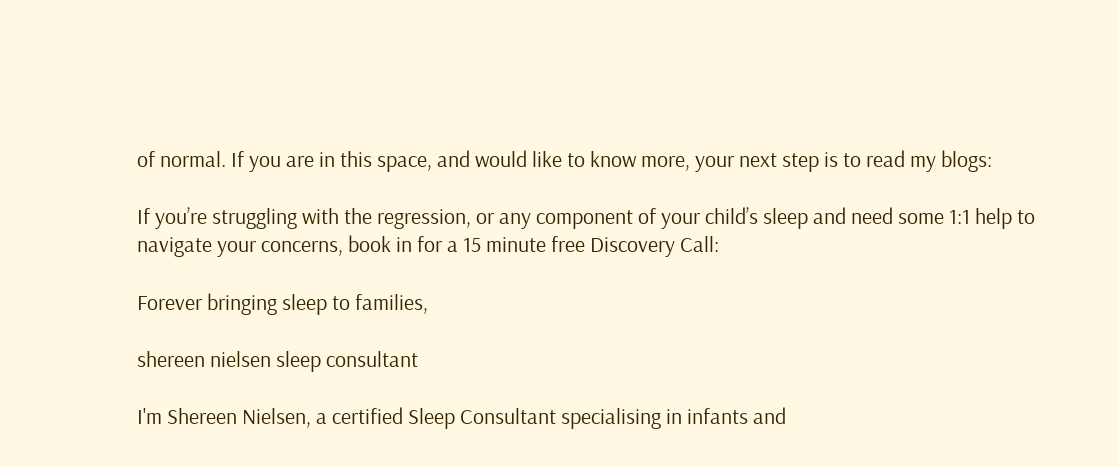of normal. If you are in this space, and would like to know more, your next step is to read my blogs:

If you’re struggling with the regression, or any component of your child’s sleep and need some 1:1 help to navigate your concerns, book in for a 15 minute free Discovery Call:

Forever bringing sleep to families,

shereen nielsen sleep consultant

I'm Shereen Nielsen, a certified Sleep Consultant specialising in infants and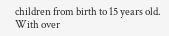children from birth to 15 years old. With over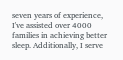seven years of experience, I've assisted over 4000 families in achieving better sleep. Additionally, I serve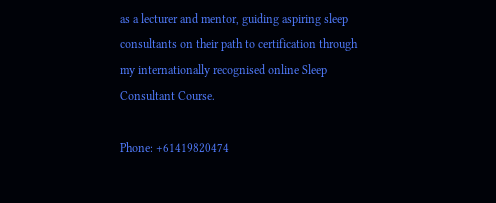as a lecturer and mentor, guiding aspiring sleep consultants on their path to certification through my internationally recognised online Sleep Consultant Course.

Phone: +61419820474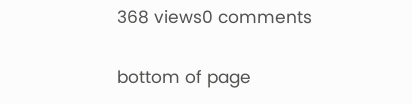368 views0 comments


bottom of page